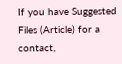If you have Suggested Files (Article) for a contact,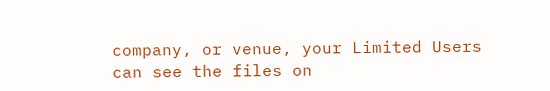company, or venue, your Limited Users can see the files on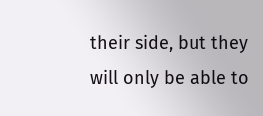their side, but they will only be able to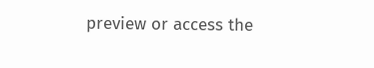preview or access the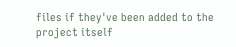files if they've been added to the project itself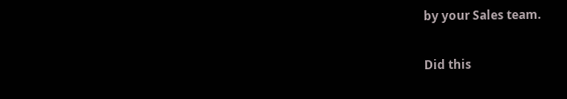by your Sales team.

Did this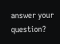answer your question?